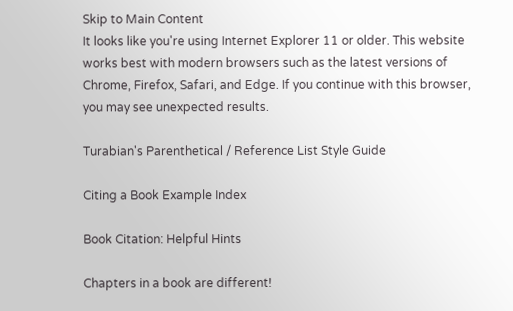Skip to Main Content
It looks like you're using Internet Explorer 11 or older. This website works best with modern browsers such as the latest versions of Chrome, Firefox, Safari, and Edge. If you continue with this browser, you may see unexpected results.

Turabian's Parenthetical / Reference List Style Guide

Citing a Book Example Index

Book Citation: Helpful Hints

Chapters in a book are different!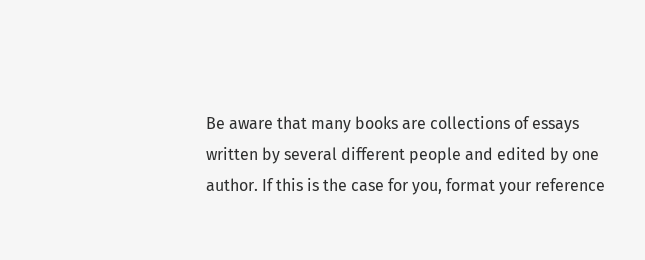Be aware that many books are collections of essays written by several different people and edited by one author. If this is the case for you, format your reference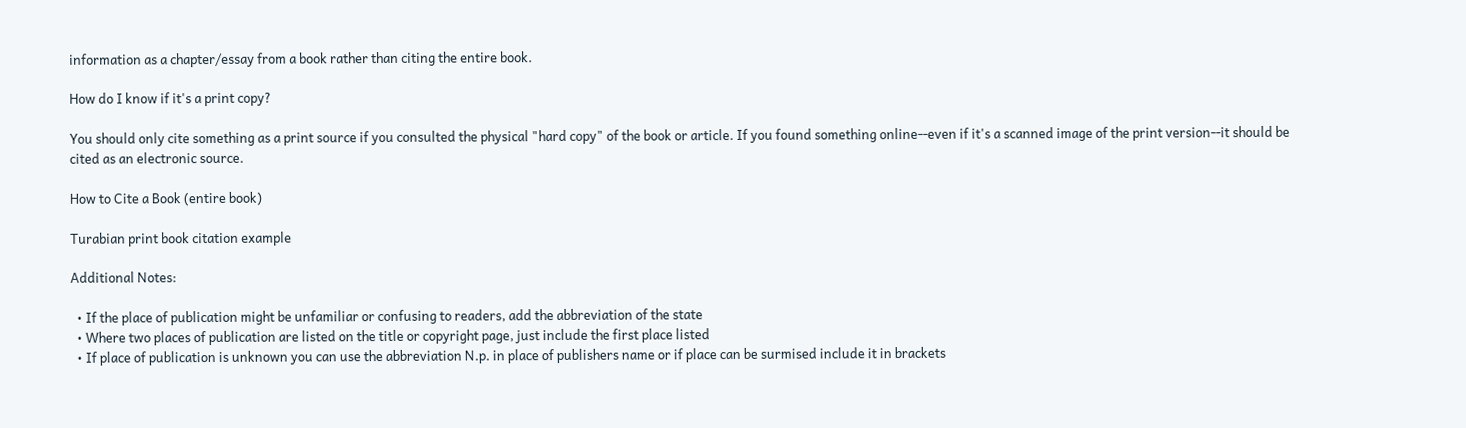information as a chapter/essay from a book rather than citing the entire book.

How do I know if it's a print copy?

You should only cite something as a print source if you consulted the physical "hard copy" of the book or article. If you found something online--even if it's a scanned image of the print version--it should be cited as an electronic source.

How to Cite a Book (entire book)

Turabian print book citation example

Additional Notes:

  • If the place of publication might be unfamiliar or confusing to readers, add the abbreviation of the state
  • Where two places of publication are listed on the title or copyright page, just include the first place listed
  • If place of publication is unknown you can use the abbreviation N.p. in place of publishers name or if place can be surmised include it in brackets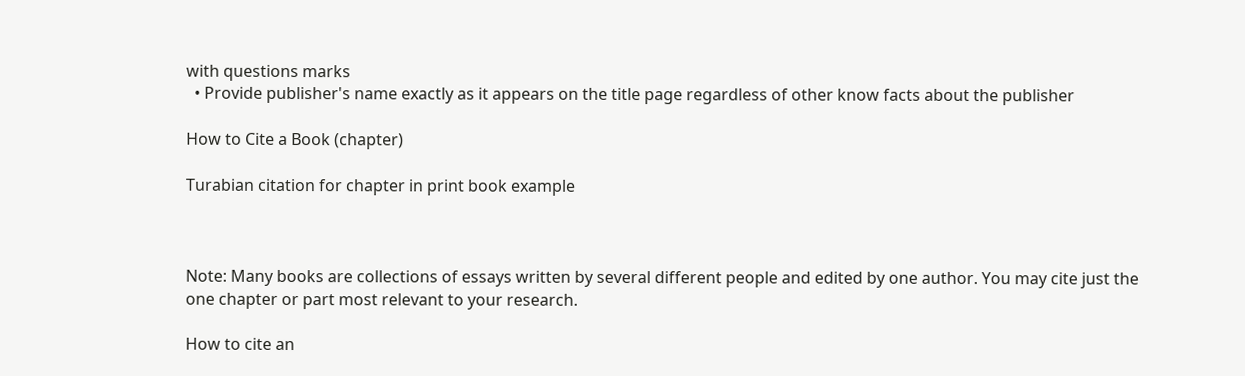with questions marks
  • Provide publisher's name exactly as it appears on the title page regardless of other know facts about the publisher

How to Cite a Book (chapter)

Turabian citation for chapter in print book example



Note: Many books are collections of essays written by several different people and edited by one author. You may cite just the one chapter or part most relevant to your research.

How to cite an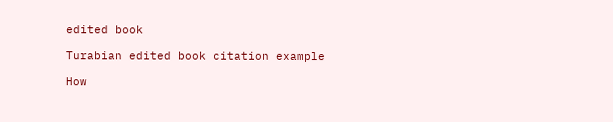edited book

Turabian edited book citation example

How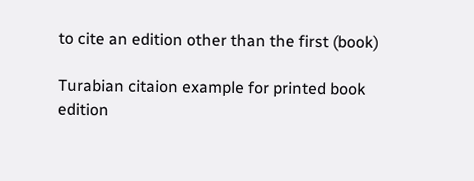to cite an edition other than the first (book)

Turabian citaion example for printed book edition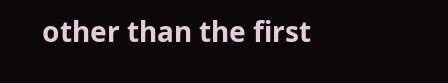other than the first